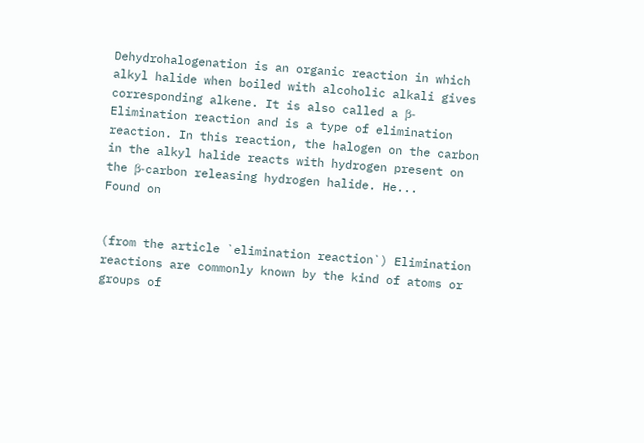Dehydrohalogenation is an organic reaction in which alkyl halide when boiled with alcoholic alkali gives corresponding alkene. It is also called a β-Elimination reaction and is a type of elimination reaction. In this reaction, the halogen on the carbon in the alkyl halide reacts with hydrogen present on the β-carbon releasing hydrogen halide. He...
Found on


(from the article `elimination reaction`) Elimination reactions are commonly known by the kind of atoms or groups of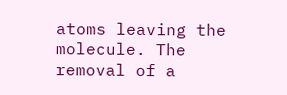atoms leaving the molecule. The removal of a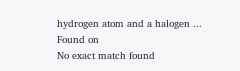hydrogen atom and a halogen ...
Found on
No exact match found